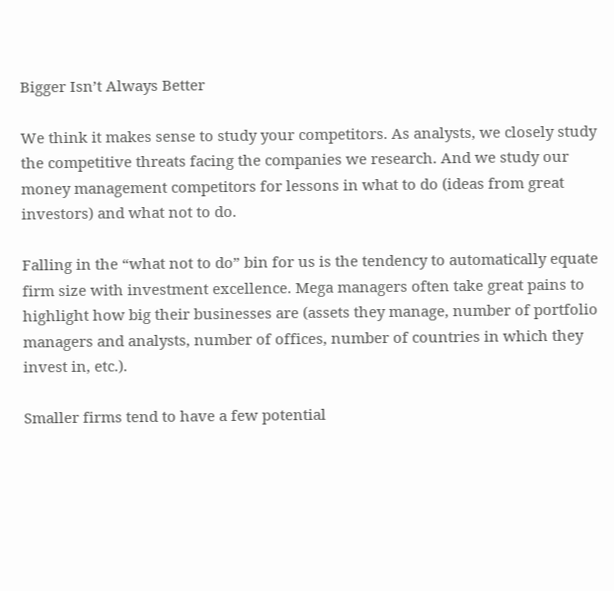Bigger Isn’t Always Better

We think it makes sense to study your competitors. As analysts, we closely study the competitive threats facing the companies we research. And we study our money management competitors for lessons in what to do (ideas from great investors) and what not to do.

Falling in the “what not to do” bin for us is the tendency to automatically equate firm size with investment excellence. Mega managers often take great pains to highlight how big their businesses are (assets they manage, number of portfolio managers and analysts, number of offices, number of countries in which they invest in, etc.).

Smaller firms tend to have a few potential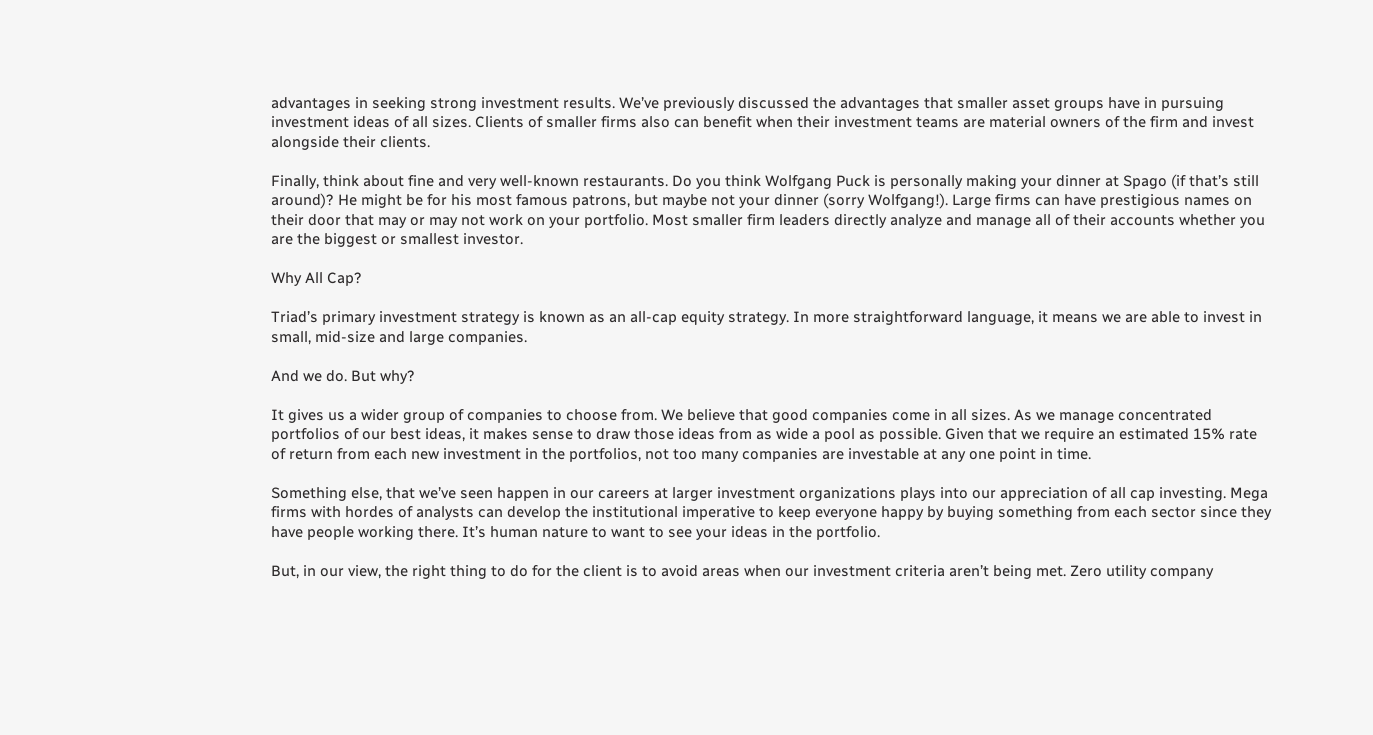advantages in seeking strong investment results. We’ve previously discussed the advantages that smaller asset groups have in pursuing investment ideas of all sizes. Clients of smaller firms also can benefit when their investment teams are material owners of the firm and invest alongside their clients.

Finally, think about fine and very well-known restaurants. Do you think Wolfgang Puck is personally making your dinner at Spago (if that’s still around)? He might be for his most famous patrons, but maybe not your dinner (sorry Wolfgang!). Large firms can have prestigious names on their door that may or may not work on your portfolio. Most smaller firm leaders directly analyze and manage all of their accounts whether you are the biggest or smallest investor.

Why All Cap?

Triad’s primary investment strategy is known as an all-cap equity strategy. In more straightforward language, it means we are able to invest in small, mid-size and large companies.

And we do. But why?

It gives us a wider group of companies to choose from. We believe that good companies come in all sizes. As we manage concentrated portfolios of our best ideas, it makes sense to draw those ideas from as wide a pool as possible. Given that we require an estimated 15% rate of return from each new investment in the portfolios, not too many companies are investable at any one point in time.

Something else, that we’ve seen happen in our careers at larger investment organizations plays into our appreciation of all cap investing. Mega firms with hordes of analysts can develop the institutional imperative to keep everyone happy by buying something from each sector since they have people working there. It’s human nature to want to see your ideas in the portfolio.

But, in our view, the right thing to do for the client is to avoid areas when our investment criteria aren’t being met. Zero utility company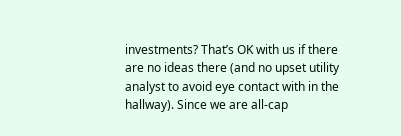investments? That’s OK with us if there are no ideas there (and no upset utility analyst to avoid eye contact with in the hallway). Since we are all-cap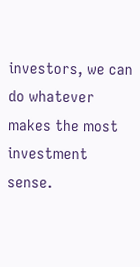investors, we can do whatever makes the most investment sense.